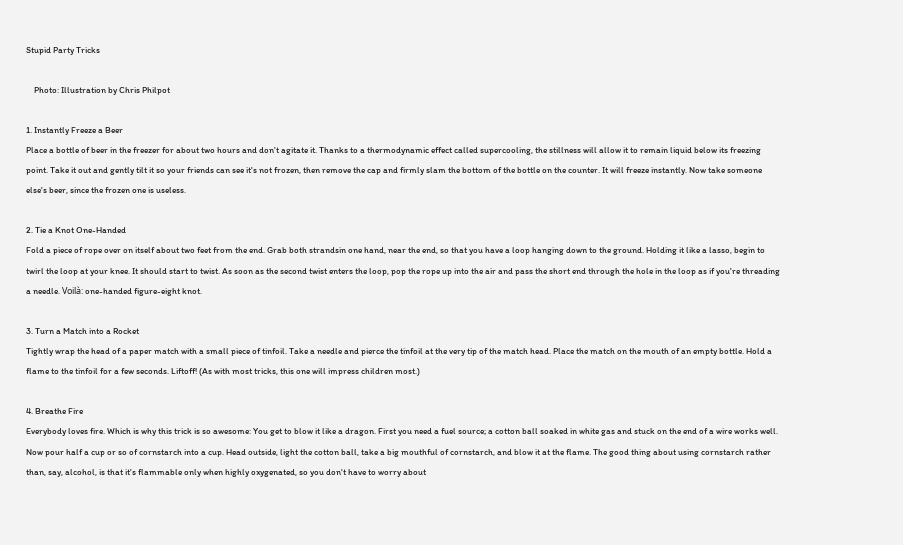Stupid Party Tricks

    Photo: Illustration by Chris Philpot

1. Instantly Freeze a Beer
Place a bottle of beer in the freezer for about two hours and don't agitate it. Thanks to a thermodynamic effect called supercooling, the stillness will allow it to remain liquid below its freezing point. Take it out and gently tilt it so your friends can see it's not frozen, then remove the cap and firmly slam the bottom of the bottle on the counter. It will freeze instantly. Now take someone else's beer, since the frozen one is useless.

2. Tie a Knot One-Handed
Fold a piece of rope over on itself about two feet from the end. Grab both strandsin one hand, near the end, so that you have a loop hanging down to the ground. Holding it like a lasso, begin to twirl the loop at your knee. It should start to twist. As soon as the second twist enters the loop, pop the rope up into the air and pass the short end through the hole in the loop as if you're threading a needle. Voilà: one-handed figure-eight knot.

3. Turn a Match into a Rocket
Tightly wrap the head of a paper match with a small piece of tinfoil. Take a needle and pierce the tinfoil at the very tip of the match head. Place the match on the mouth of an empty bottle. Hold a flame to the tinfoil for a few seconds. Liftoff! (As with most tricks, this one will impress children most.)

4. Breathe Fire
Everybody loves fire. Which is why this trick is so awesome: You get to blow it like a dragon. First you need a fuel source; a cotton ball soaked in white gas and stuck on the end of a wire works well. Now pour half a cup or so of cornstarch into a cup. Head outside, light the cotton ball, take a big mouthful of cornstarch, and blow it at the flame. The good thing about using cornstarch rather than, say, alcohol, is that it's flammable only when highly oxygenated, so you don't have to worry about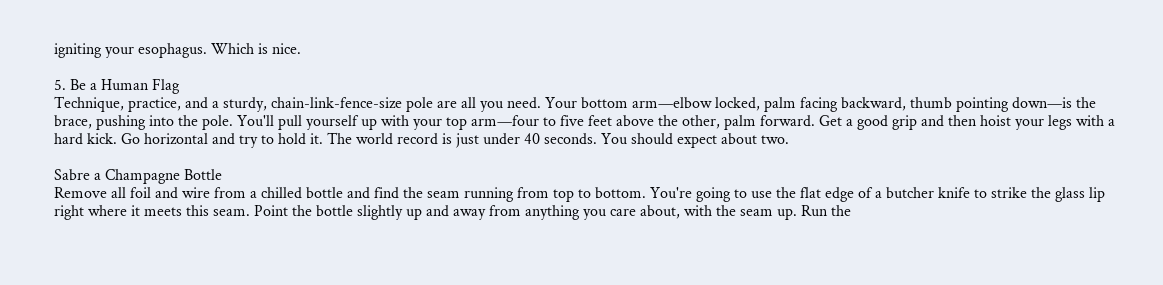igniting your esophagus. Which is nice.

5. Be a Human Flag
Technique, practice, and a sturdy, chain-link-fence-size pole are all you need. Your bottom arm—elbow locked, palm facing backward, thumb pointing down—is the brace, pushing into the pole. You'll pull yourself up with your top arm—four to five feet above the other, palm forward. Get a good grip and then hoist your legs with a hard kick. Go horizontal and try to hold it. The world record is just under 40 seconds. You should expect about two.

Sabre a Champagne Bottle
Remove all foil and wire from a chilled bottle and find the seam running from top to bottom. You're going to use the flat edge of a butcher knife to strike the glass lip right where it meets this seam. Point the bottle slightly up and away from anything you care about, with the seam up. Run the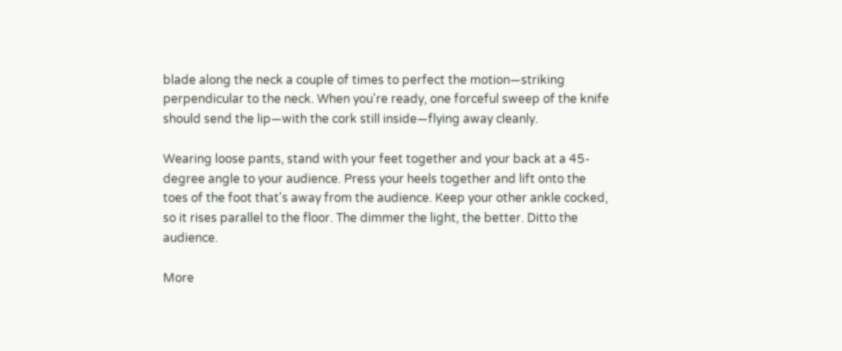blade along the neck a couple of times to perfect the motion—striking perpendicular to the neck. When you're ready, one forceful sweep of the knife should send the lip—with the cork still inside—flying away cleanly.

Wearing loose pants, stand with your feet together and your back at a 45-degree angle to your audience. Press your heels together and lift onto the toes of the foot that's away from the audience. Keep your other ankle cocked, so it rises parallel to the floor. The dimmer the light, the better. Ditto the audience.

More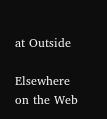at Outside

Elsewhere on the Web